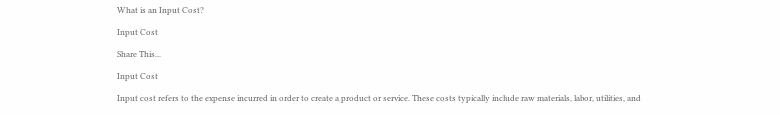What is an Input Cost?

Input Cost

Share This...

Input Cost

Input cost refers to the expense incurred in order to create a product or service. These costs typically include raw materials, labor, utilities, and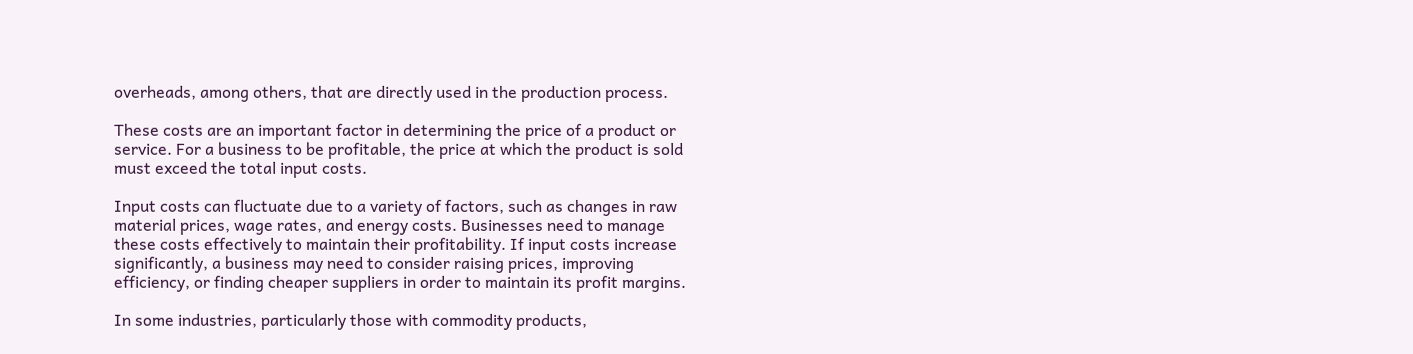overheads, among others, that are directly used in the production process.

These costs are an important factor in determining the price of a product or service. For a business to be profitable, the price at which the product is sold must exceed the total input costs.

Input costs can fluctuate due to a variety of factors, such as changes in raw material prices, wage rates, and energy costs. Businesses need to manage these costs effectively to maintain their profitability. If input costs increase significantly, a business may need to consider raising prices, improving efficiency, or finding cheaper suppliers in order to maintain its profit margins.

In some industries, particularly those with commodity products,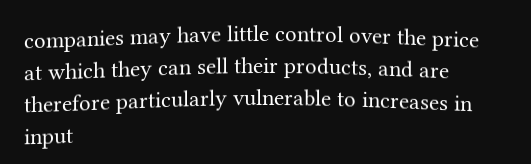companies may have little control over the price at which they can sell their products, and are therefore particularly vulnerable to increases in input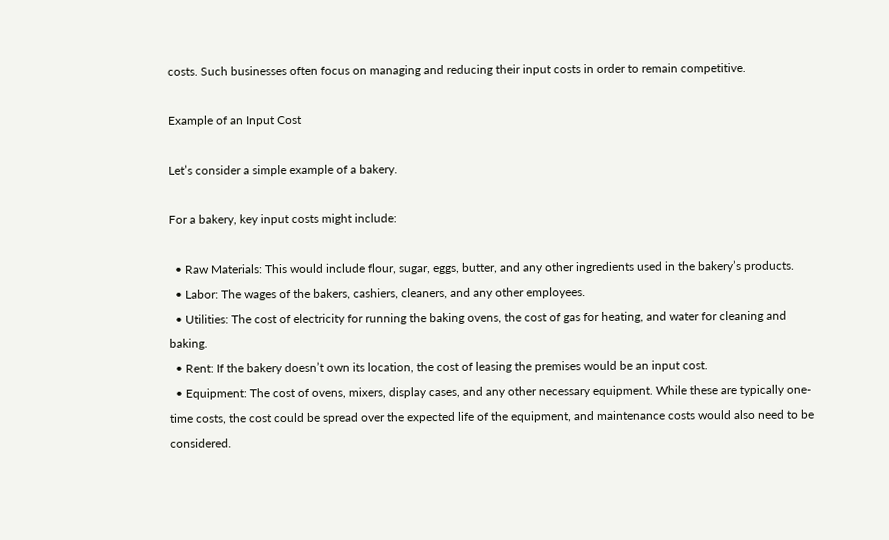costs. Such businesses often focus on managing and reducing their input costs in order to remain competitive.

Example of an Input Cost

Let’s consider a simple example of a bakery.

For a bakery, key input costs might include:

  • Raw Materials: This would include flour, sugar, eggs, butter, and any other ingredients used in the bakery’s products.
  • Labor: The wages of the bakers, cashiers, cleaners, and any other employees.
  • Utilities: The cost of electricity for running the baking ovens, the cost of gas for heating, and water for cleaning and baking.
  • Rent: If the bakery doesn’t own its location, the cost of leasing the premises would be an input cost.
  • Equipment: The cost of ovens, mixers, display cases, and any other necessary equipment. While these are typically one-time costs, the cost could be spread over the expected life of the equipment, and maintenance costs would also need to be considered.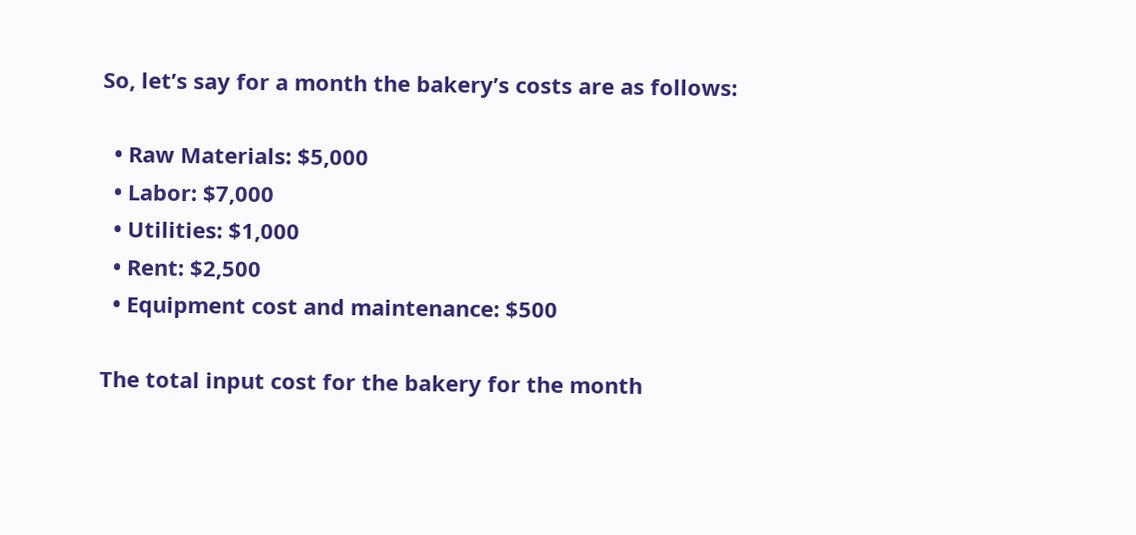So, let’s say for a month the bakery’s costs are as follows:

  • Raw Materials: $5,000
  • Labor: $7,000
  • Utilities: $1,000
  • Rent: $2,500
  • Equipment cost and maintenance: $500

The total input cost for the bakery for the month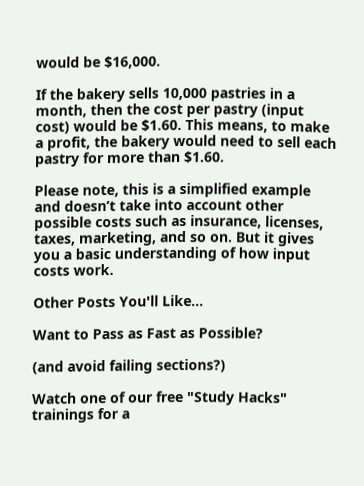would be $16,000.

If the bakery sells 10,000 pastries in a month, then the cost per pastry (input cost) would be $1.60. This means, to make a profit, the bakery would need to sell each pastry for more than $1.60.

Please note, this is a simplified example and doesn’t take into account other possible costs such as insurance, licenses, taxes, marketing, and so on. But it gives you a basic understanding of how input costs work.

Other Posts You'll Like...

Want to Pass as Fast as Possible?

(and avoid failing sections?)

Watch one of our free "Study Hacks" trainings for a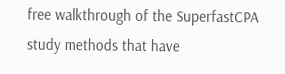free walkthrough of the SuperfastCPA study methods that have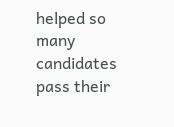helped so many candidates pass their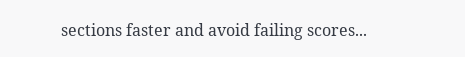sections faster and avoid failing scores...